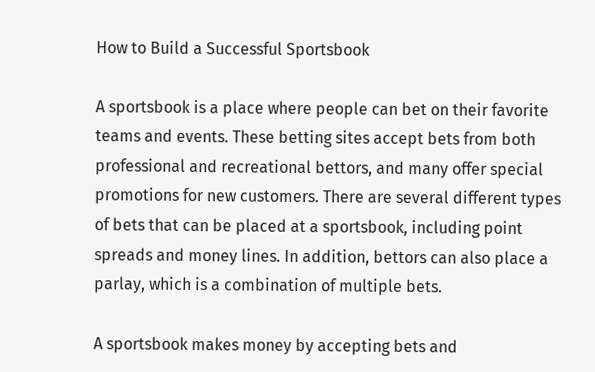How to Build a Successful Sportsbook

A sportsbook is a place where people can bet on their favorite teams and events. These betting sites accept bets from both professional and recreational bettors, and many offer special promotions for new customers. There are several different types of bets that can be placed at a sportsbook, including point spreads and money lines. In addition, bettors can also place a parlay, which is a combination of multiple bets.

A sportsbook makes money by accepting bets and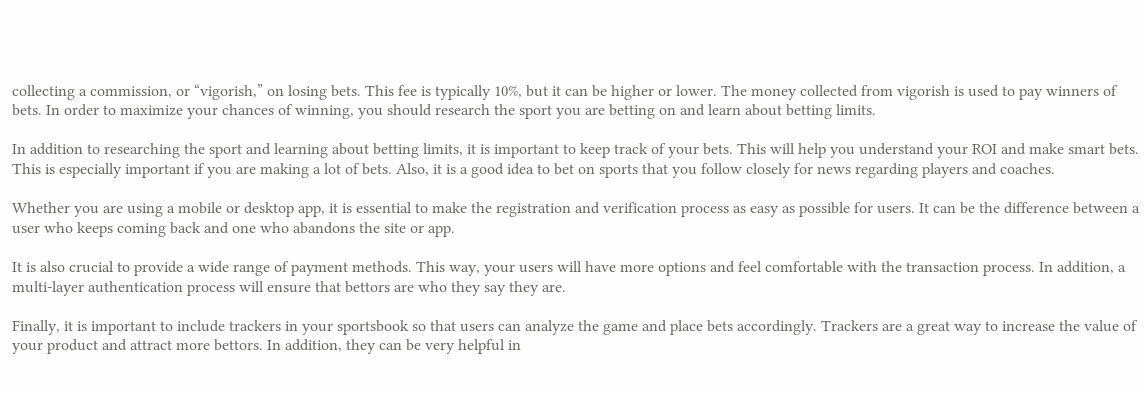collecting a commission, or “vigorish,” on losing bets. This fee is typically 10%, but it can be higher or lower. The money collected from vigorish is used to pay winners of bets. In order to maximize your chances of winning, you should research the sport you are betting on and learn about betting limits.

In addition to researching the sport and learning about betting limits, it is important to keep track of your bets. This will help you understand your ROI and make smart bets. This is especially important if you are making a lot of bets. Also, it is a good idea to bet on sports that you follow closely for news regarding players and coaches.

Whether you are using a mobile or desktop app, it is essential to make the registration and verification process as easy as possible for users. It can be the difference between a user who keeps coming back and one who abandons the site or app.

It is also crucial to provide a wide range of payment methods. This way, your users will have more options and feel comfortable with the transaction process. In addition, a multi-layer authentication process will ensure that bettors are who they say they are.

Finally, it is important to include trackers in your sportsbook so that users can analyze the game and place bets accordingly. Trackers are a great way to increase the value of your product and attract more bettors. In addition, they can be very helpful in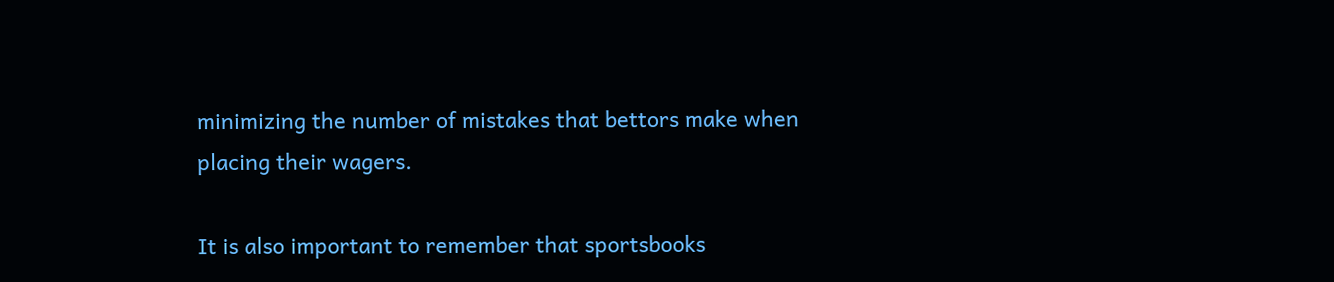minimizing the number of mistakes that bettors make when placing their wagers.

It is also important to remember that sportsbooks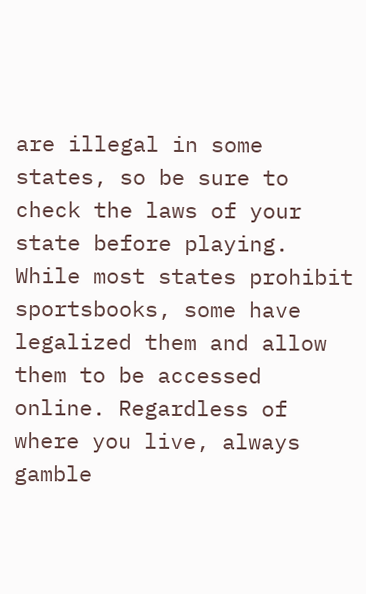are illegal in some states, so be sure to check the laws of your state before playing. While most states prohibit sportsbooks, some have legalized them and allow them to be accessed online. Regardless of where you live, always gamble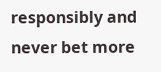responsibly and never bet more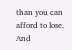than you can afford to lose. And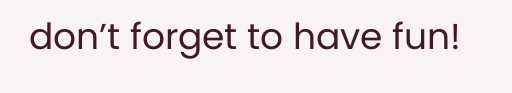don’t forget to have fun!